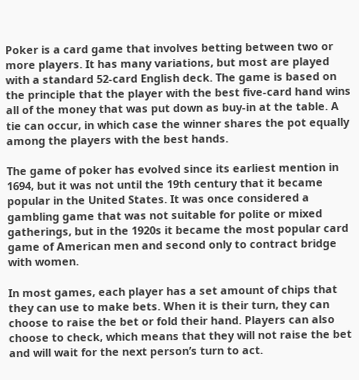Poker is a card game that involves betting between two or more players. It has many variations, but most are played with a standard 52-card English deck. The game is based on the principle that the player with the best five-card hand wins all of the money that was put down as buy-in at the table. A tie can occur, in which case the winner shares the pot equally among the players with the best hands.

The game of poker has evolved since its earliest mention in 1694, but it was not until the 19th century that it became popular in the United States. It was once considered a gambling game that was not suitable for polite or mixed gatherings, but in the 1920s it became the most popular card game of American men and second only to contract bridge with women.

In most games, each player has a set amount of chips that they can use to make bets. When it is their turn, they can choose to raise the bet or fold their hand. Players can also choose to check, which means that they will not raise the bet and will wait for the next person’s turn to act.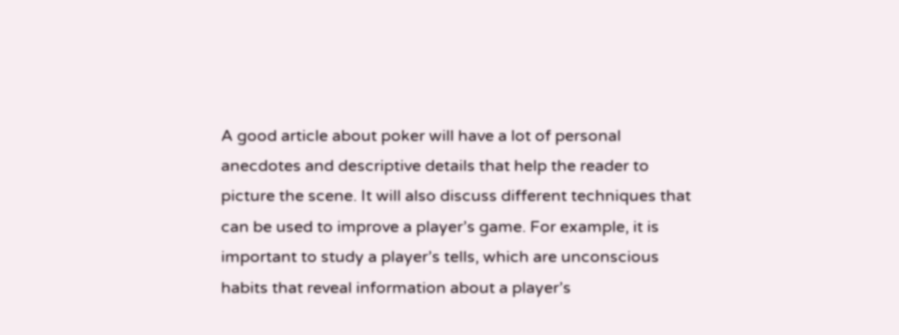A good article about poker will have a lot of personal anecdotes and descriptive details that help the reader to picture the scene. It will also discuss different techniques that can be used to improve a player’s game. For example, it is important to study a player’s tells, which are unconscious habits that reveal information about a player’s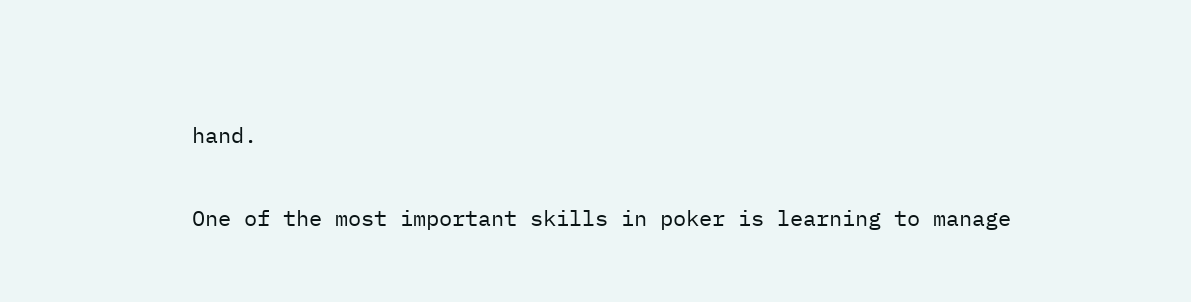hand.

One of the most important skills in poker is learning to manage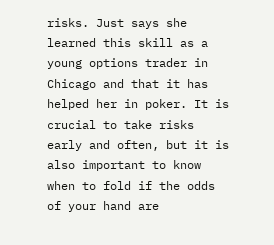risks. Just says she learned this skill as a young options trader in Chicago and that it has helped her in poker. It is crucial to take risks early and often, but it is also important to know when to fold if the odds of your hand are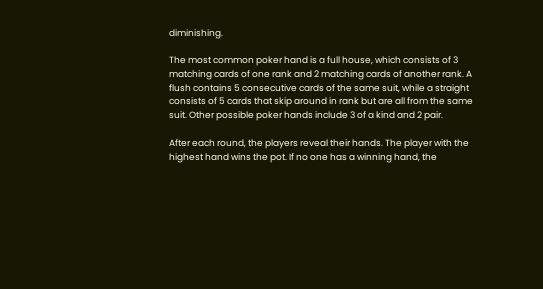diminishing.

The most common poker hand is a full house, which consists of 3 matching cards of one rank and 2 matching cards of another rank. A flush contains 5 consecutive cards of the same suit, while a straight consists of 5 cards that skip around in rank but are all from the same suit. Other possible poker hands include 3 of a kind and 2 pair.

After each round, the players reveal their hands. The player with the highest hand wins the pot. If no one has a winning hand, the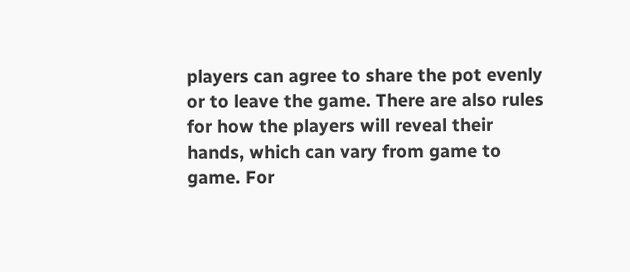players can agree to share the pot evenly or to leave the game. There are also rules for how the players will reveal their hands, which can vary from game to game. For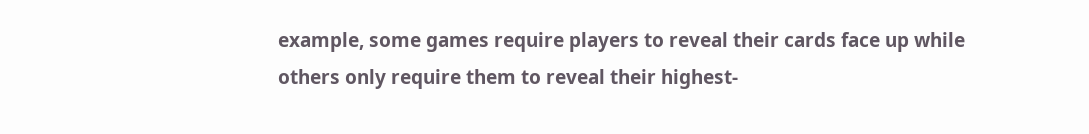example, some games require players to reveal their cards face up while others only require them to reveal their highest-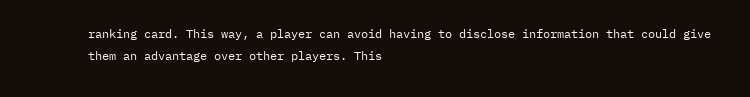ranking card. This way, a player can avoid having to disclose information that could give them an advantage over other players. This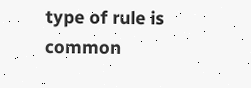type of rule is common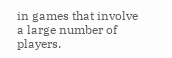in games that involve a large number of players.